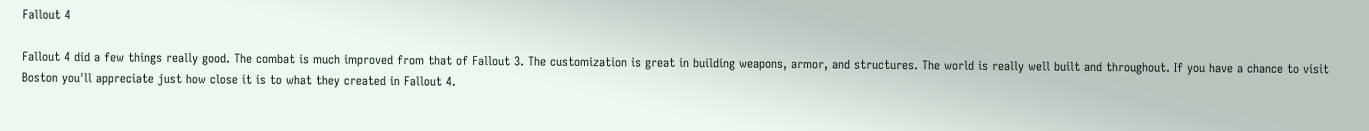Fallout 4

Fallout 4 did a few things really good. The combat is much improved from that of Fallout 3. The customization is great in building weapons, armor, and structures. The world is really well built and throughout. If you have a chance to visit Boston you'll appreciate just how close it is to what they created in Fallout 4.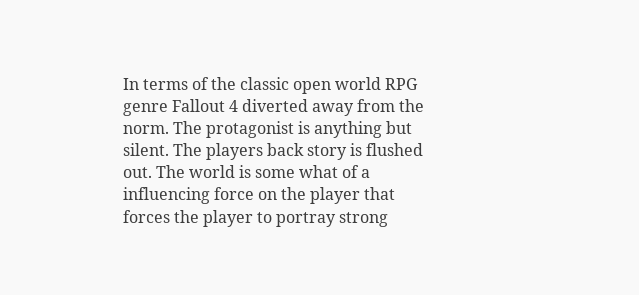In terms of the classic open world RPG genre Fallout 4 diverted away from the norm. The protagonist is anything but silent. The players back story is flushed out. The world is some what of a influencing force on the player that forces the player to portray strong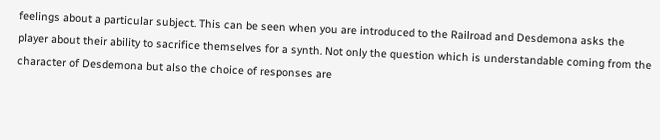feelings about a particular subject. This can be seen when you are introduced to the Railroad and Desdemona asks the player about their ability to sacrifice themselves for a synth. Not only the question which is understandable coming from the character of Desdemona but also the choice of responses are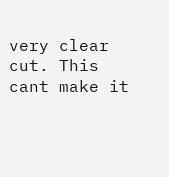very clear cut. This cant make it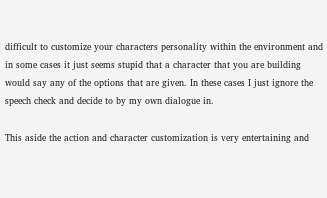difficult to customize your characters personality within the environment and in some cases it just seems stupid that a character that you are building would say any of the options that are given. In these cases I just ignore the speech check and decide to by my own dialogue in.

This aside the action and character customization is very entertaining and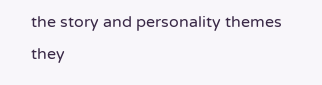the story and personality themes they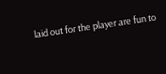laid out for the player are fun to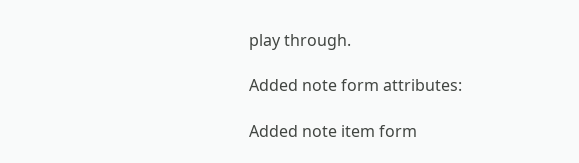play through.

Added note form attributes:

Added note item form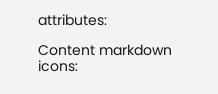attributes:

Content markdown icons: